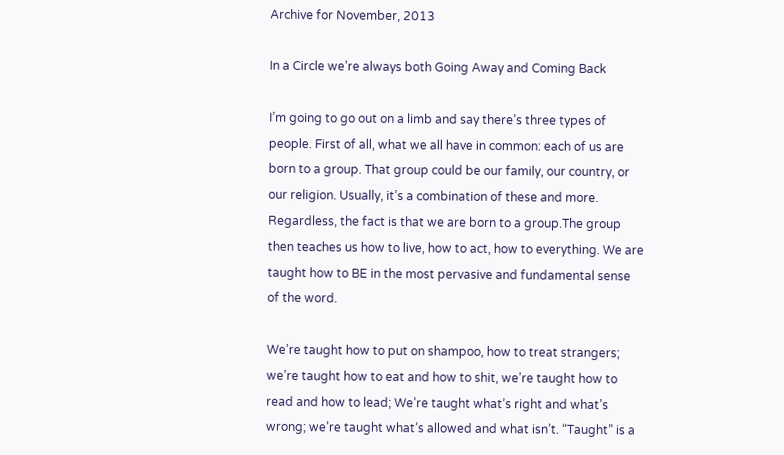Archive for November, 2013

In a Circle we’re always both Going Away and Coming Back

I’m going to go out on a limb and say there’s three types of people. First of all, what we all have in common: each of us are born to a group. That group could be our family, our country, or our religion. Usually, it’s a combination of these and more. Regardless, the fact is that we are born to a group.The group then teaches us how to live, how to act, how to everything. We are taught how to BE in the most pervasive and fundamental sense of the word.

We’re taught how to put on shampoo, how to treat strangers; we’re taught how to eat and how to shit, we’re taught how to read and how to lead; We’re taught what’s right and what’s wrong; we’re taught what’s allowed and what isn’t. “Taught” is a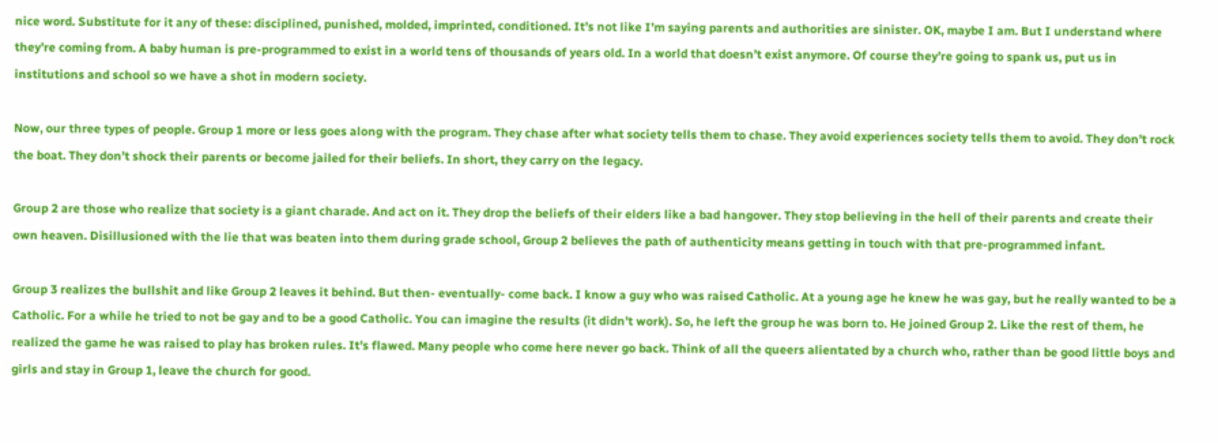nice word. Substitute for it any of these: disciplined, punished, molded, imprinted, conditioned. It’s not like I’m saying parents and authorities are sinister. OK, maybe I am. But I understand where they’re coming from. A baby human is pre-programmed to exist in a world tens of thousands of years old. In a world that doesn’t exist anymore. Of course they’re going to spank us, put us in institutions and school so we have a shot in modern society.

Now, our three types of people. Group 1 more or less goes along with the program. They chase after what society tells them to chase. They avoid experiences society tells them to avoid. They don’t rock the boat. They don’t shock their parents or become jailed for their beliefs. In short, they carry on the legacy.

Group 2 are those who realize that society is a giant charade. And act on it. They drop the beliefs of their elders like a bad hangover. They stop believing in the hell of their parents and create their own heaven. Disillusioned with the lie that was beaten into them during grade school, Group 2 believes the path of authenticity means getting in touch with that pre-programmed infant.

Group 3 realizes the bullshit and like Group 2 leaves it behind. But then- eventually- come back. I know a guy who was raised Catholic. At a young age he knew he was gay, but he really wanted to be a Catholic. For a while he tried to not be gay and to be a good Catholic. You can imagine the results (it didn’t work). So, he left the group he was born to. He joined Group 2. Like the rest of them, he realized the game he was raised to play has broken rules. It’s flawed. Many people who come here never go back. Think of all the queers alientated by a church who, rather than be good little boys and girls and stay in Group 1, leave the church for good.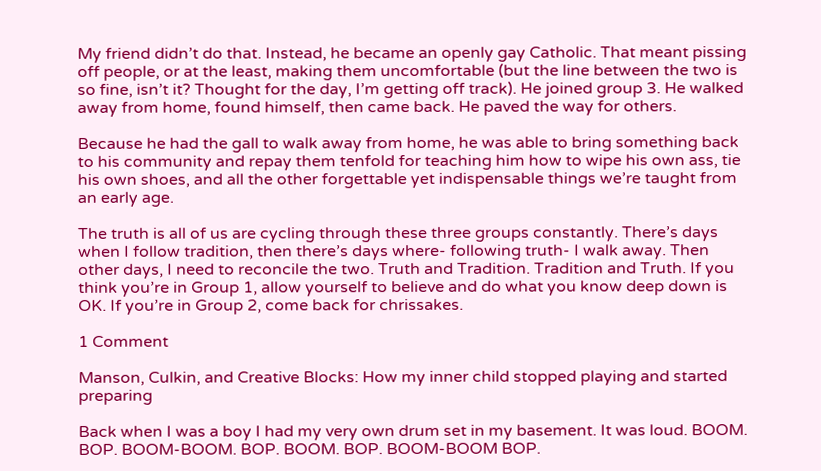My friend didn’t do that. Instead, he became an openly gay Catholic. That meant pissing off people, or at the least, making them uncomfortable (but the line between the two is so fine, isn’t it? Thought for the day, I’m getting off track). He joined group 3. He walked away from home, found himself, then came back. He paved the way for others.

Because he had the gall to walk away from home, he was able to bring something back to his community and repay them tenfold for teaching him how to wipe his own ass, tie his own shoes, and all the other forgettable yet indispensable things we’re taught from an early age.

The truth is all of us are cycling through these three groups constantly. There’s days when I follow tradition, then there’s days where- following truth- I walk away. Then other days, I need to reconcile the two. Truth and Tradition. Tradition and Truth. If you think you’re in Group 1, allow yourself to believe and do what you know deep down is OK. If you’re in Group 2, come back for chrissakes.

1 Comment

Manson, Culkin, and Creative Blocks: How my inner child stopped playing and started preparing

Back when I was a boy I had my very own drum set in my basement. It was loud. BOOM. BOP. BOOM-BOOM. BOP. BOOM. BOP. BOOM-BOOM BOP.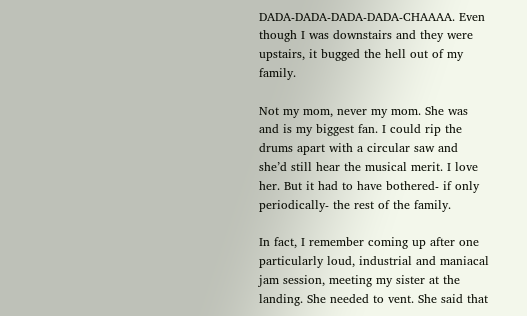DADA-DADA-DADA-DADA-CHAAAA. Even though I was downstairs and they were upstairs, it bugged the hell out of my family.

Not my mom, never my mom. She was and is my biggest fan. I could rip the drums apart with a circular saw and she’d still hear the musical merit. I love her. But it had to have bothered- if only periodically- the rest of the family.

In fact, I remember coming up after one particularly loud, industrial and maniacal jam session, meeting my sister at the landing. She needed to vent. She said that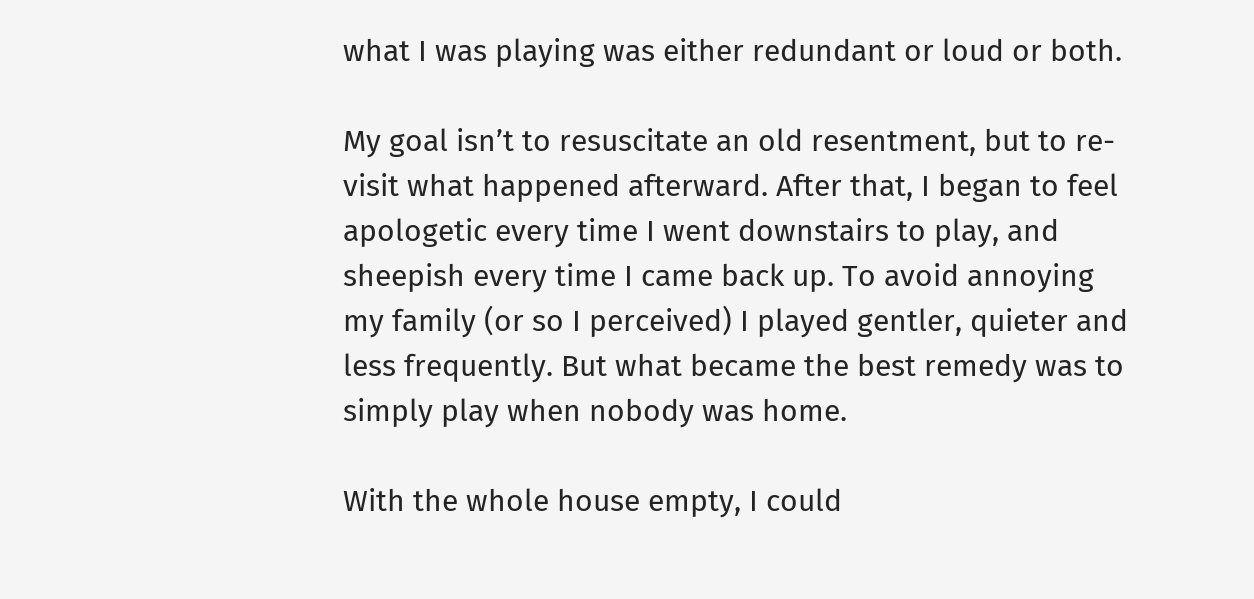what I was playing was either redundant or loud or both.

My goal isn’t to resuscitate an old resentment, but to re-visit what happened afterward. After that, I began to feel apologetic every time I went downstairs to play, and sheepish every time I came back up. To avoid annoying my family (or so I perceived) I played gentler, quieter and less frequently. But what became the best remedy was to simply play when nobody was home.

With the whole house empty, I could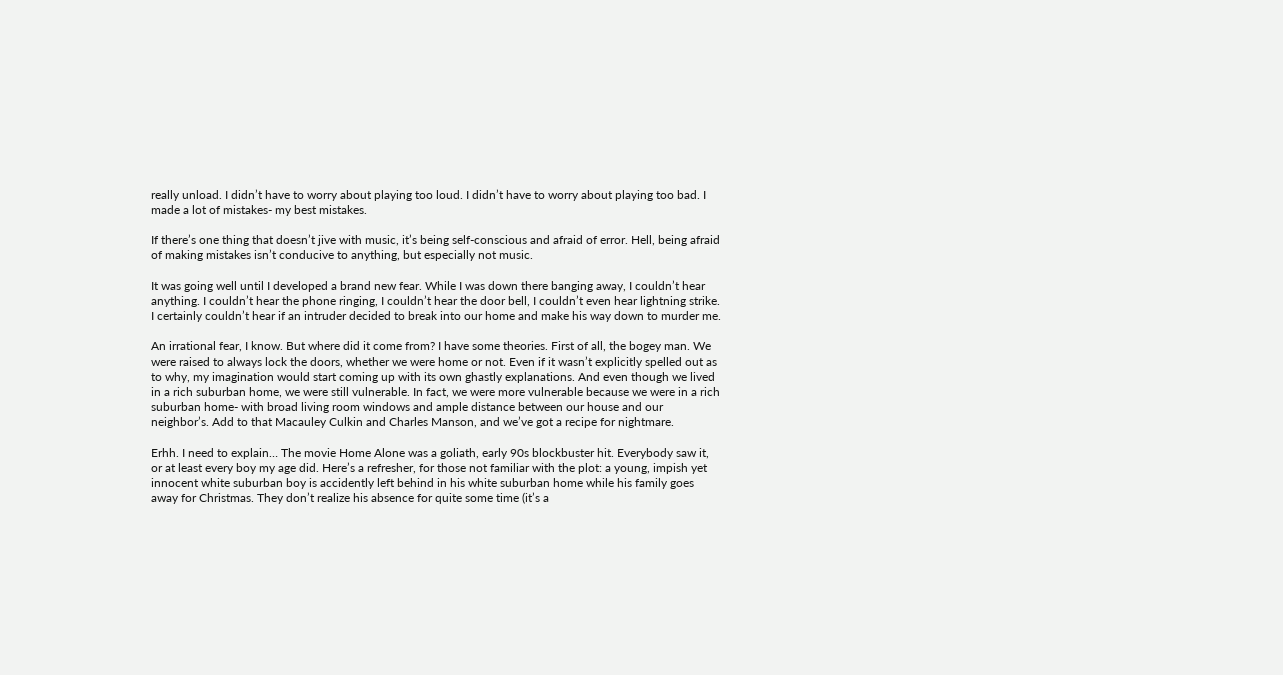really unload. I didn’t have to worry about playing too loud. I didn’t have to worry about playing too bad. I made a lot of mistakes- my best mistakes.

If there’s one thing that doesn’t jive with music, it’s being self-conscious and afraid of error. Hell, being afraid of making mistakes isn’t conducive to anything, but especially not music.

It was going well until I developed a brand new fear. While I was down there banging away, I couldn’t hear anything. I couldn’t hear the phone ringing, I couldn’t hear the door bell, I couldn’t even hear lightning strike. I certainly couldn’t hear if an intruder decided to break into our home and make his way down to murder me.

An irrational fear, I know. But where did it come from? I have some theories. First of all, the bogey man. We were raised to always lock the doors, whether we were home or not. Even if it wasn’t explicitly spelled out as to why, my imagination would start coming up with its own ghastly explanations. And even though we lived in a rich suburban home, we were still vulnerable. In fact, we were more vulnerable because we were in a rich suburban home- with broad living room windows and ample distance between our house and our neighbor’s. Add to that Macauley Culkin and Charles Manson, and we’ve got a recipe for nightmare.

Erhh. I need to explain… The movie Home Alone was a goliath, early 90s blockbuster hit. Everybody saw it, or at least every boy my age did. Here’s a refresher, for those not familiar with the plot: a young, impish yet innocent white suburban boy is accidently left behind in his white suburban home while his family goes away for Christmas. They don’t realize his absence for quite some time (it’s a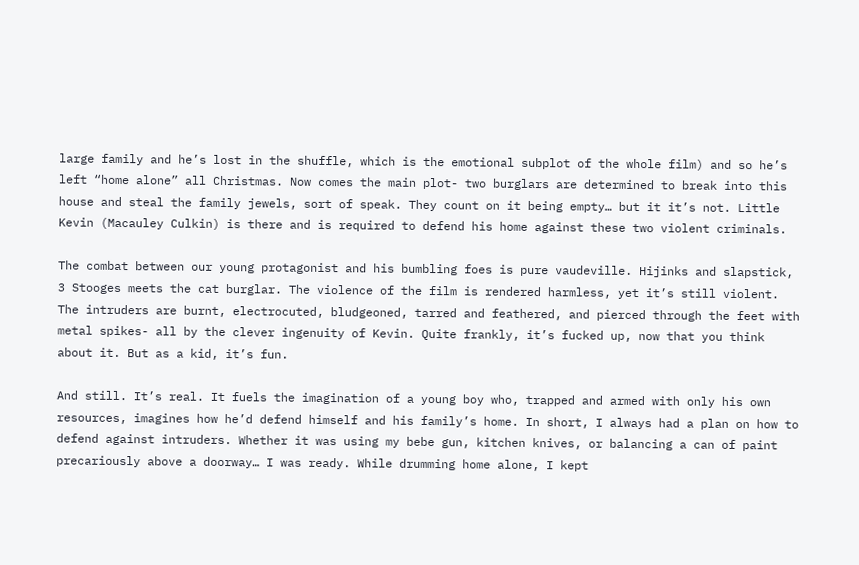large family and he’s lost in the shuffle, which is the emotional subplot of the whole film) and so he’s left “home alone” all Christmas. Now comes the main plot- two burglars are determined to break into this house and steal the family jewels, sort of speak. They count on it being empty… but it it’s not. Little Kevin (Macauley Culkin) is there and is required to defend his home against these two violent criminals.

The combat between our young protagonist and his bumbling foes is pure vaudeville. Hijinks and slapstick, 3 Stooges meets the cat burglar. The violence of the film is rendered harmless, yet it’s still violent. The intruders are burnt, electrocuted, bludgeoned, tarred and feathered, and pierced through the feet with metal spikes- all by the clever ingenuity of Kevin. Quite frankly, it’s fucked up, now that you think about it. But as a kid, it’s fun.

And still. It’s real. It fuels the imagination of a young boy who, trapped and armed with only his own resources, imagines how he’d defend himself and his family’s home. In short, I always had a plan on how to defend against intruders. Whether it was using my bebe gun, kitchen knives, or balancing a can of paint precariously above a doorway… I was ready. While drumming home alone, I kept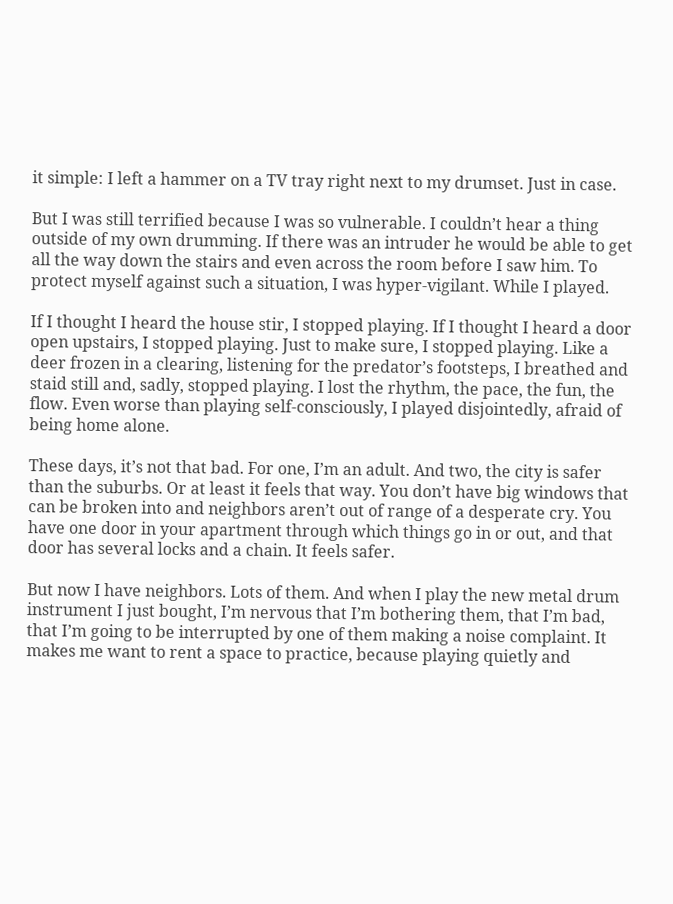it simple: I left a hammer on a TV tray right next to my drumset. Just in case.

But I was still terrified because I was so vulnerable. I couldn’t hear a thing outside of my own drumming. If there was an intruder he would be able to get all the way down the stairs and even across the room before I saw him. To protect myself against such a situation, I was hyper-vigilant. While I played.

If I thought I heard the house stir, I stopped playing. If I thought I heard a door open upstairs, I stopped playing. Just to make sure, I stopped playing. Like a deer frozen in a clearing, listening for the predator’s footsteps, I breathed and staid still and, sadly, stopped playing. I lost the rhythm, the pace, the fun, the flow. Even worse than playing self-consciously, I played disjointedly, afraid of being home alone.

These days, it’s not that bad. For one, I’m an adult. And two, the city is safer than the suburbs. Or at least it feels that way. You don’t have big windows that can be broken into and neighbors aren’t out of range of a desperate cry. You have one door in your apartment through which things go in or out, and that door has several locks and a chain. It feels safer.

But now I have neighbors. Lots of them. And when I play the new metal drum instrument I just bought, I’m nervous that I’m bothering them, that I’m bad, that I’m going to be interrupted by one of them making a noise complaint. It makes me want to rent a space to practice, because playing quietly and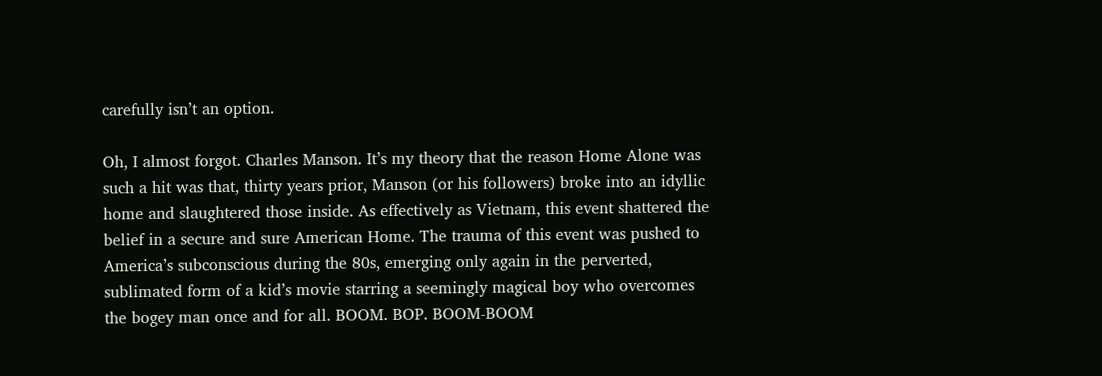carefully isn’t an option.

Oh, I almost forgot. Charles Manson. It’s my theory that the reason Home Alone was such a hit was that, thirty years prior, Manson (or his followers) broke into an idyllic home and slaughtered those inside. As effectively as Vietnam, this event shattered the belief in a secure and sure American Home. The trauma of this event was pushed to America’s subconscious during the 80s, emerging only again in the perverted, sublimated form of a kid’s movie starring a seemingly magical boy who overcomes the bogey man once and for all. BOOM. BOP. BOOM-BOOM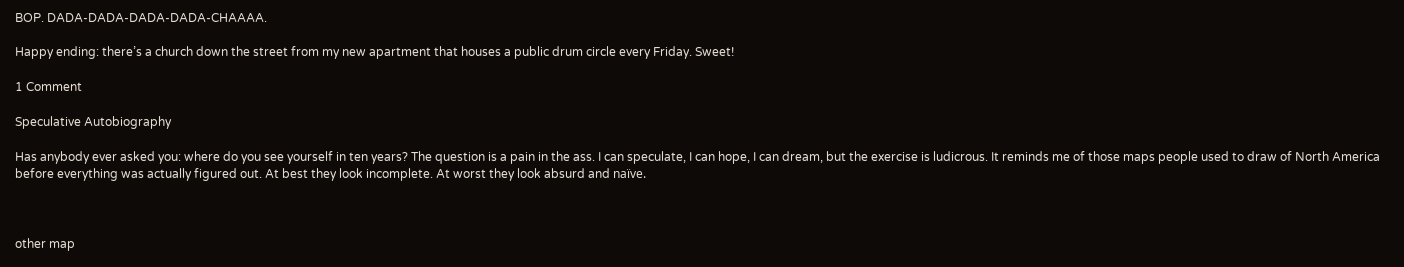BOP. DADA-DADA-DADA-DADA-CHAAAA.

Happy ending: there’s a church down the street from my new apartment that houses a public drum circle every Friday. Sweet!

1 Comment

Speculative Autobiography

Has anybody ever asked you: where do you see yourself in ten years? The question is a pain in the ass. I can speculate, I can hope, I can dream, but the exercise is ludicrous. It reminds me of those maps people used to draw of North America before everything was actually figured out. At best they look incomplete. At worst they look absurd and naïve.



other map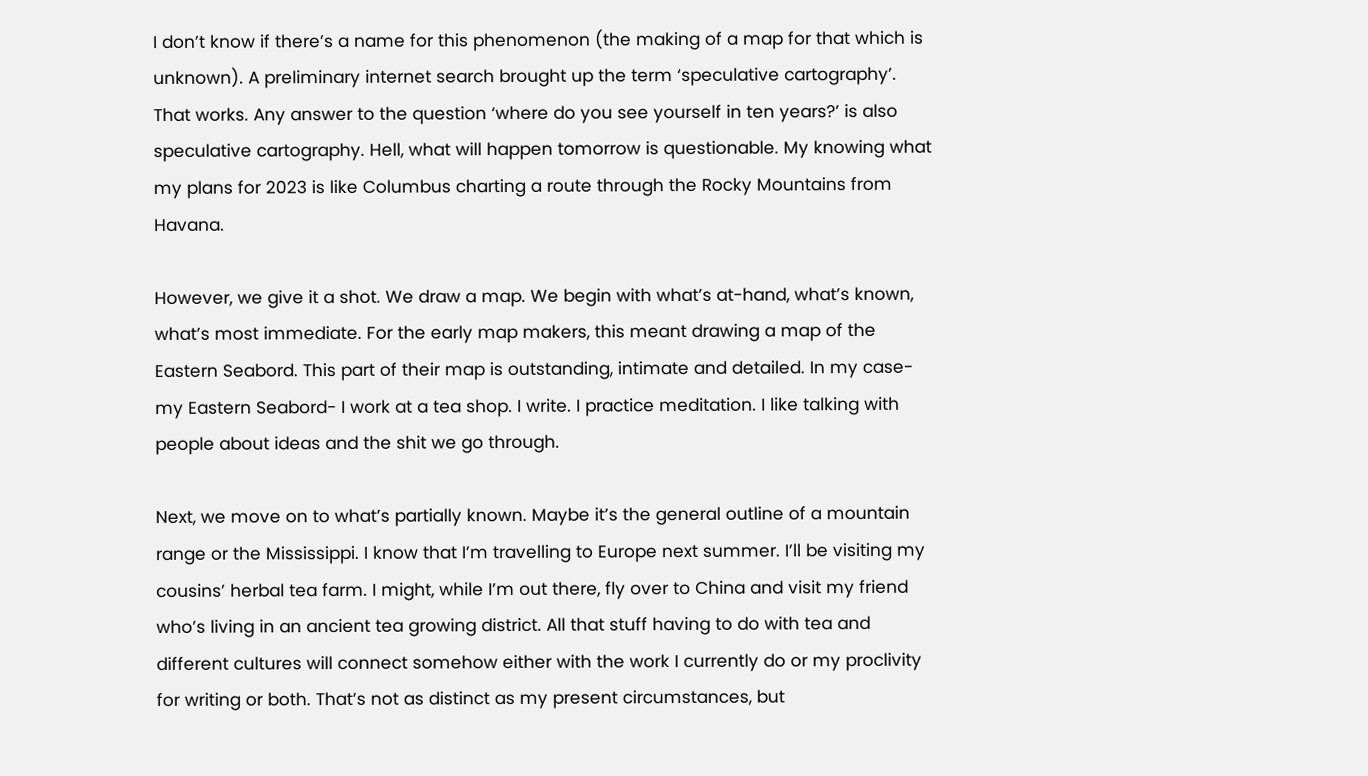I don’t know if there’s a name for this phenomenon (the making of a map for that which is unknown). A preliminary internet search brought up the term ‘speculative cartography’. That works. Any answer to the question ‘where do you see yourself in ten years?’ is also speculative cartography. Hell, what will happen tomorrow is questionable. My knowing what my plans for 2023 is like Columbus charting a route through the Rocky Mountains from Havana.

However, we give it a shot. We draw a map. We begin with what’s at-hand, what’s known, what’s most immediate. For the early map makers, this meant drawing a map of the Eastern Seabord. This part of their map is outstanding, intimate and detailed. In my case- my Eastern Seabord- I work at a tea shop. I write. I practice meditation. I like talking with people about ideas and the shit we go through.

Next, we move on to what’s partially known. Maybe it’s the general outline of a mountain range or the Mississippi. I know that I’m travelling to Europe next summer. I’ll be visiting my cousins’ herbal tea farm. I might, while I’m out there, fly over to China and visit my friend who’s living in an ancient tea growing district. All that stuff having to do with tea and different cultures will connect somehow either with the work I currently do or my proclivity for writing or both. That’s not as distinct as my present circumstances, but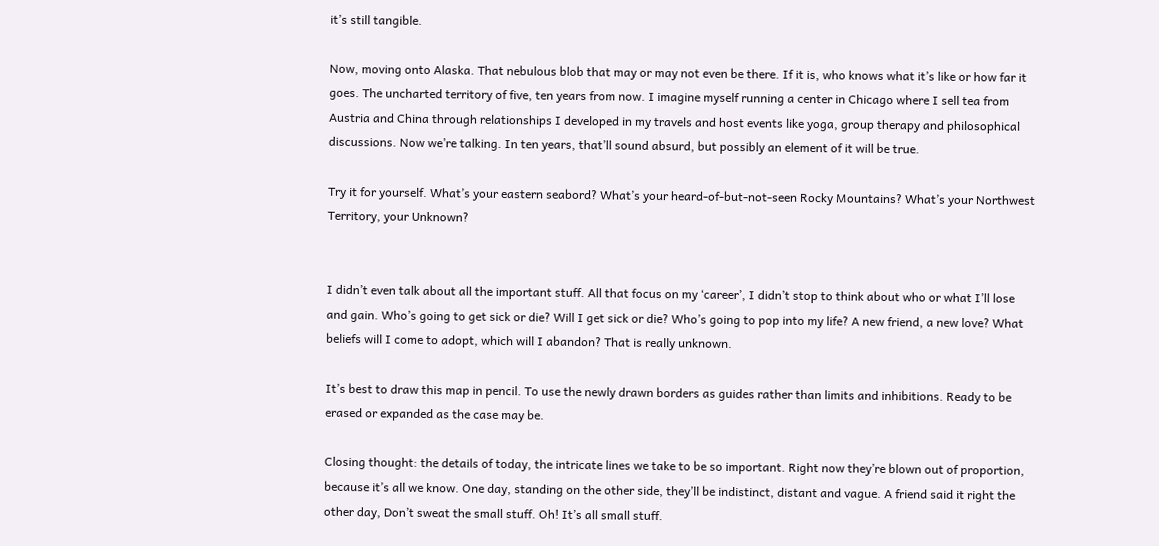it’s still tangible.

Now, moving onto Alaska. That nebulous blob that may or may not even be there. If it is, who knows what it’s like or how far it goes. The uncharted territory of five, ten years from now. I imagine myself running a center in Chicago where I sell tea from Austria and China through relationships I developed in my travels and host events like yoga, group therapy and philosophical discussions. Now we’re talking. In ten years, that’ll sound absurd, but possibly an element of it will be true.

Try it for yourself. What’s your eastern seabord? What’s your heard-of-but-not-seen Rocky Mountains? What’s your Northwest Territory, your Unknown?


I didn’t even talk about all the important stuff. All that focus on my ‘career’, I didn’t stop to think about who or what I’ll lose and gain. Who’s going to get sick or die? Will I get sick or die? Who’s going to pop into my life? A new friend, a new love? What beliefs will I come to adopt, which will I abandon? That is really unknown.

It’s best to draw this map in pencil. To use the newly drawn borders as guides rather than limits and inhibitions. Ready to be erased or expanded as the case may be.

Closing thought: the details of today, the intricate lines we take to be so important. Right now they’re blown out of proportion, because it’s all we know. One day, standing on the other side, they’ll be indistinct, distant and vague. A friend said it right the other day, Don’t sweat the small stuff. Oh! It’s all small stuff.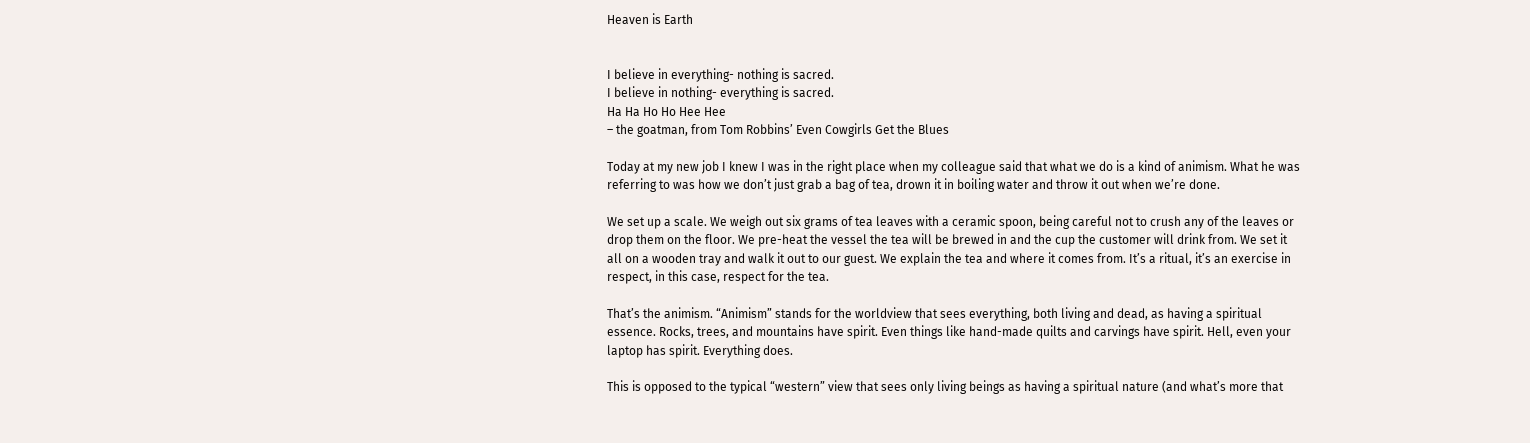Heaven is Earth


I believe in everything- nothing is sacred.
I believe in nothing- everything is sacred.
Ha Ha Ho Ho Hee Hee
– the goatman, from Tom Robbins’ Even Cowgirls Get the Blues

Today at my new job I knew I was in the right place when my colleague said that what we do is a kind of animism. What he was referring to was how we don’t just grab a bag of tea, drown it in boiling water and throw it out when we’re done.

We set up a scale. We weigh out six grams of tea leaves with a ceramic spoon, being careful not to crush any of the leaves or drop them on the floor. We pre-heat the vessel the tea will be brewed in and the cup the customer will drink from. We set it all on a wooden tray and walk it out to our guest. We explain the tea and where it comes from. It’s a ritual, it’s an exercise in respect, in this case, respect for the tea.

That’s the animism. “Animism” stands for the worldview that sees everything, both living and dead, as having a spiritual essence. Rocks, trees, and mountains have spirit. Even things like hand-made quilts and carvings have spirit. Hell, even your laptop has spirit. Everything does.

This is opposed to the typical “western” view that sees only living beings as having a spiritual nature (and what’s more that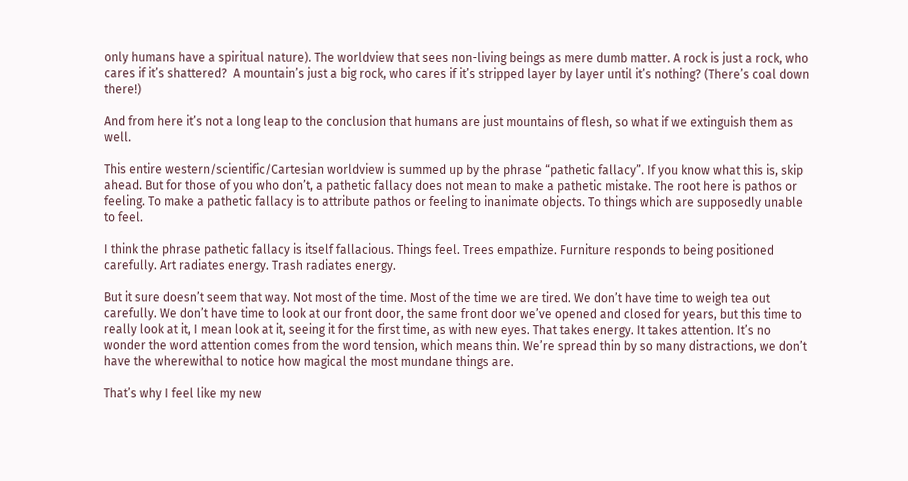only humans have a spiritual nature). The worldview that sees non-living beings as mere dumb matter. A rock is just a rock, who cares if it’s shattered?  A mountain’s just a big rock, who cares if it’s stripped layer by layer until it’s nothing? (There’s coal down there!)

And from here it’s not a long leap to the conclusion that humans are just mountains of flesh, so what if we extinguish them as well.

This entire western/scientific/Cartesian worldview is summed up by the phrase “pathetic fallacy”. If you know what this is, skip ahead. But for those of you who don’t, a pathetic fallacy does not mean to make a pathetic mistake. The root here is pathos or feeling. To make a pathetic fallacy is to attribute pathos or feeling to inanimate objects. To things which are supposedly unable to feel.

I think the phrase pathetic fallacy is itself fallacious. Things feel. Trees empathize. Furniture responds to being positioned carefully. Art radiates energy. Trash radiates energy.

But it sure doesn’t seem that way. Not most of the time. Most of the time we are tired. We don’t have time to weigh tea out carefully. We don’t have time to look at our front door, the same front door we’ve opened and closed for years, but this time to really look at it, I mean look at it, seeing it for the first time, as with new eyes. That takes energy. It takes attention. It’s no wonder the word attention comes from the word tension, which means thin. We’re spread thin by so many distractions, we don’t have the wherewithal to notice how magical the most mundane things are.

That’s why I feel like my new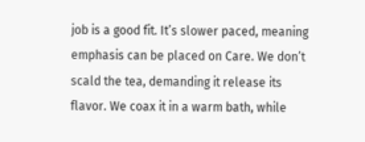job is a good fit. It’s slower paced, meaning emphasis can be placed on Care. We don’t scald the tea, demanding it release its flavor. We coax it in a warm bath, while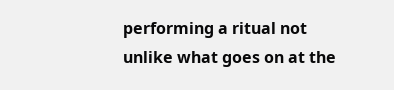performing a ritual not unlike what goes on at the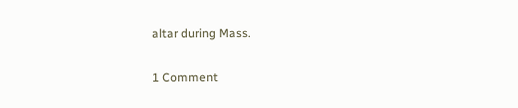altar during Mass.

1 Comment